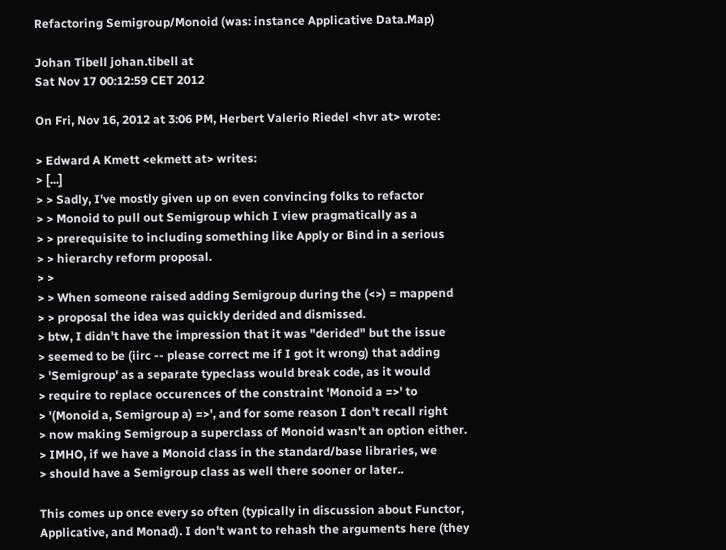Refactoring Semigroup/Monoid (was: instance Applicative Data.Map)

Johan Tibell johan.tibell at
Sat Nov 17 00:12:59 CET 2012

On Fri, Nov 16, 2012 at 3:06 PM, Herbert Valerio Riedel <hvr at> wrote:

> Edward A Kmett <ekmett at> writes:
> [...]
> > Sadly, I've mostly given up on even convincing folks to refactor
> > Monoid to pull out Semigroup which I view pragmatically as a
> > prerequisite to including something like Apply or Bind in a serious
> > hierarchy reform proposal.
> >
> > When someone raised adding Semigroup during the (<>) = mappend
> > proposal the idea was quickly derided and dismissed.
> btw, I didn't have the impression that it was "derided" but the issue
> seemed to be (iirc -- please correct me if I got it wrong) that adding
> 'Semigroup' as a separate typeclass would break code, as it would
> require to replace occurences of the constraint 'Monoid a =>' to
> '(Monoid a, Semigroup a) =>', and for some reason I don't recall right
> now making Semigroup a superclass of Monoid wasn't an option either.
> IMHO, if we have a Monoid class in the standard/base libraries, we
> should have a Semigroup class as well there sooner or later..

This comes up once every so often (typically in discussion about Functor,
Applicative, and Monad). I don't want to rehash the arguments here (they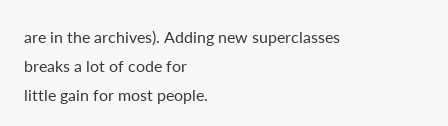are in the archives). Adding new superclasses breaks a lot of code for
little gain for most people.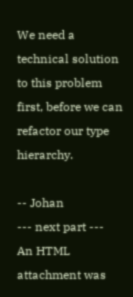We need a technical solution to this problem
first, before we can refactor our type hierarchy.

-- Johan
--- next part ---
An HTML attachment was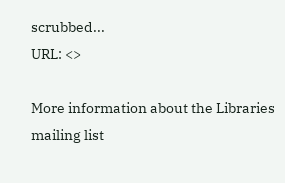scrubbed...
URL: <>

More information about the Libraries mailing list